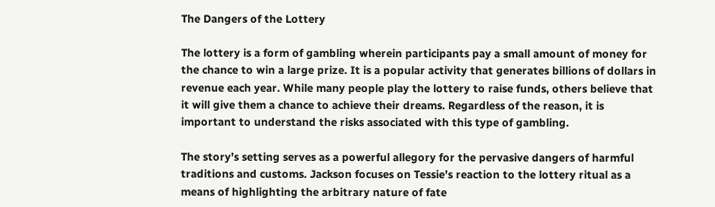The Dangers of the Lottery

The lottery is a form of gambling wherein participants pay a small amount of money for the chance to win a large prize. It is a popular activity that generates billions of dollars in revenue each year. While many people play the lottery to raise funds, others believe that it will give them a chance to achieve their dreams. Regardless of the reason, it is important to understand the risks associated with this type of gambling.

The story’s setting serves as a powerful allegory for the pervasive dangers of harmful traditions and customs. Jackson focuses on Tessie’s reaction to the lottery ritual as a means of highlighting the arbitrary nature of fate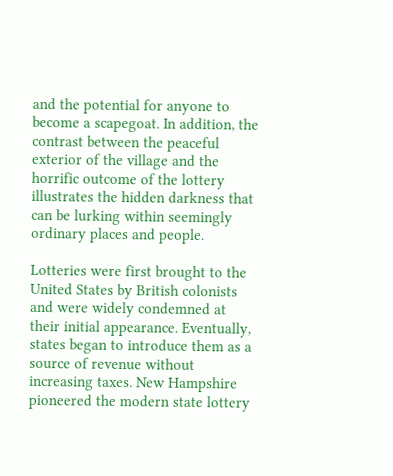and the potential for anyone to become a scapegoat. In addition, the contrast between the peaceful exterior of the village and the horrific outcome of the lottery illustrates the hidden darkness that can be lurking within seemingly ordinary places and people.

Lotteries were first brought to the United States by British colonists and were widely condemned at their initial appearance. Eventually, states began to introduce them as a source of revenue without increasing taxes. New Hampshire pioneered the modern state lottery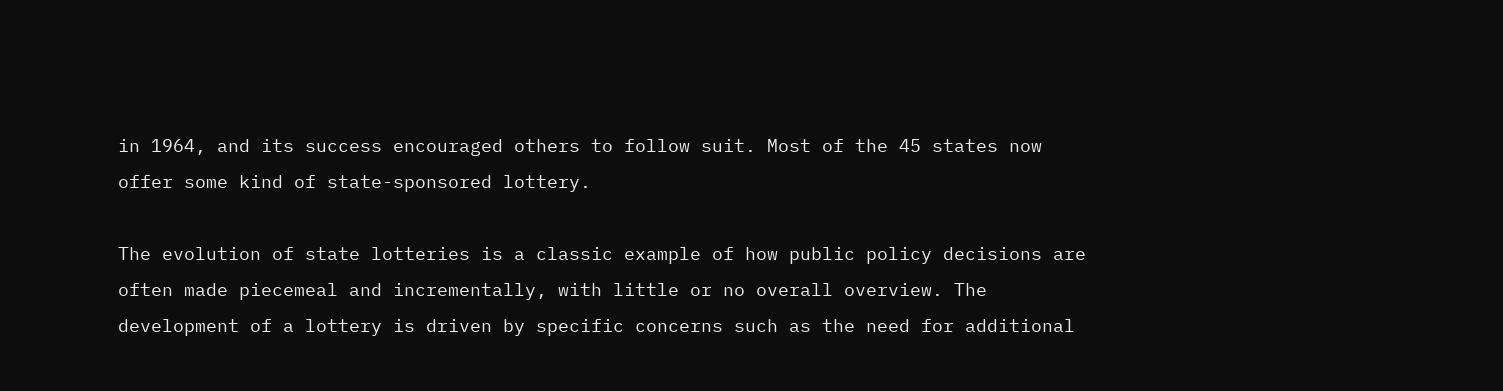in 1964, and its success encouraged others to follow suit. Most of the 45 states now offer some kind of state-sponsored lottery.

The evolution of state lotteries is a classic example of how public policy decisions are often made piecemeal and incrementally, with little or no overall overview. The development of a lottery is driven by specific concerns such as the need for additional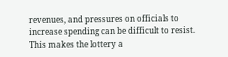revenues, and pressures on officials to increase spending can be difficult to resist. This makes the lottery a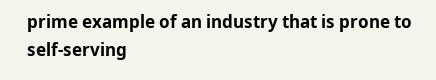prime example of an industry that is prone to self-serving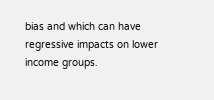bias and which can have regressive impacts on lower income groups.